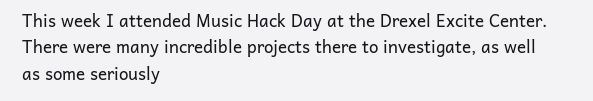This week I attended Music Hack Day at the Drexel Excite Center.  There were many incredible projects there to investigate, as well as some seriously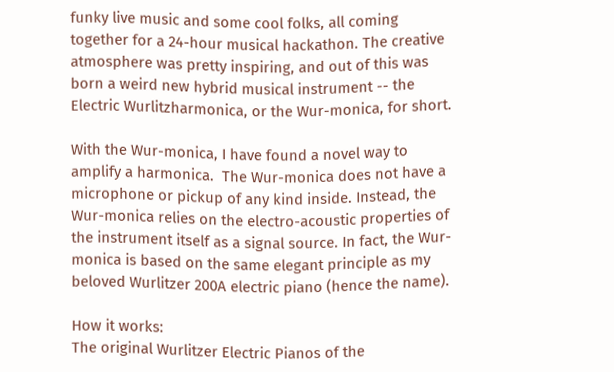funky live music and some cool folks, all coming together for a 24-hour musical hackathon. The creative atmosphere was pretty inspiring, and out of this was born a weird new hybrid musical instrument -- the Electric Wurlitzharmonica, or the Wur-monica, for short.

With the Wur-monica, I have found a novel way to amplify a harmonica.  The Wur-monica does not have a microphone or pickup of any kind inside. Instead, the Wur-monica relies on the electro-acoustic properties of the instrument itself as a signal source. In fact, the Wur-monica is based on the same elegant principle as my beloved Wurlitzer 200A electric piano (hence the name).

How it works:
The original Wurlitzer Electric Pianos of the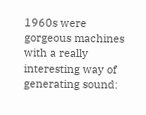1960s were gorgeous machines with a really interesting way of generating sound: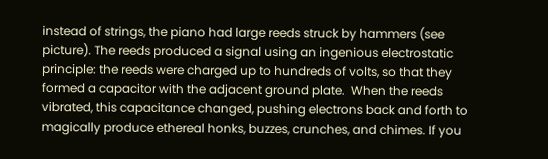instead of strings, the piano had large reeds struck by hammers (see picture). The reeds produced a signal using an ingenious electrostatic principle: the reeds were charged up to hundreds of volts, so that they formed a capacitor with the adjacent ground plate.  When the reeds vibrated, this capacitance changed, pushing electrons back and forth to magically produce ethereal honks, buzzes, crunches, and chimes. If you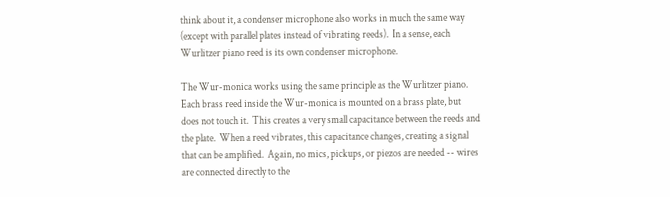think about it, a condenser microphone also works in much the same way (except with parallel plates instead of vibrating reeds).  In a sense, each Wurlitzer piano reed is its own condenser microphone.

The Wur-monica works using the same principle as the Wurlitzer piano. Each brass reed inside the Wur-monica is mounted on a brass plate, but does not touch it.  This creates a very small capacitance between the reeds and the plate.  When a reed vibrates, this capacitance changes, creating a signal that can be amplified.  Again, no mics, pickups, or piezos are needed -- wires are connected directly to the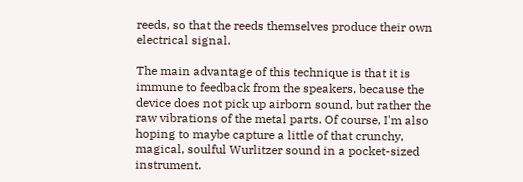reeds, so that the reeds themselves produce their own electrical signal.

The main advantage of this technique is that it is immune to feedback from the speakers, because the device does not pick up airborn sound, but rather the raw vibrations of the metal parts. Of course, I'm also hoping to maybe capture a little of that crunchy, magical, soulful Wurlitzer sound in a pocket-sized instrument.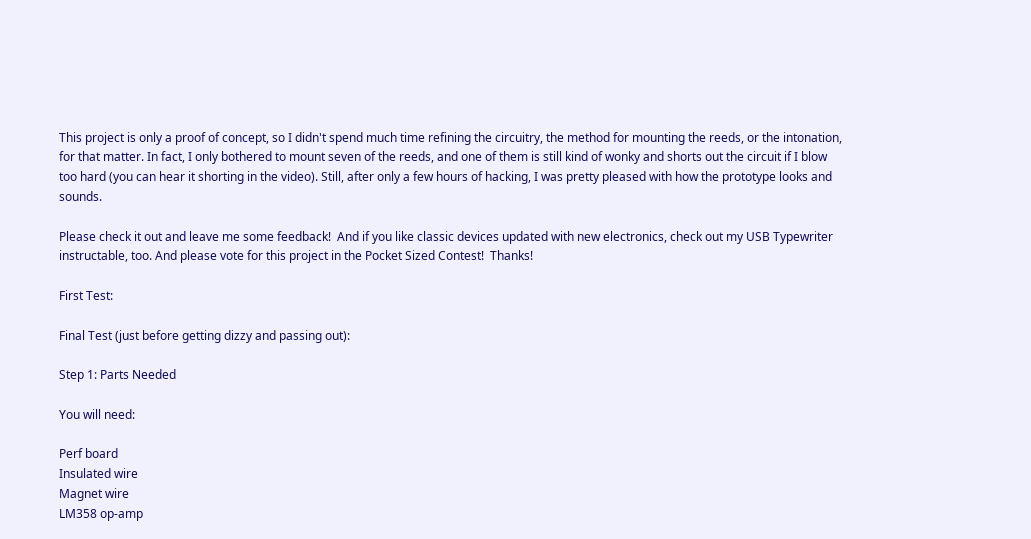This project is only a proof of concept, so I didn't spend much time refining the circuitry, the method for mounting the reeds, or the intonation, for that matter. In fact, I only bothered to mount seven of the reeds, and one of them is still kind of wonky and shorts out the circuit if I blow too hard (you can hear it shorting in the video). Still, after only a few hours of hacking, I was pretty pleased with how the prototype looks and sounds.

Please check it out and leave me some feedback!  And if you like classic devices updated with new electronics, check out my USB Typewriter instructable, too. And please vote for this project in the Pocket Sized Contest!  Thanks!

First Test:

Final Test (just before getting dizzy and passing out):

Step 1: Parts Needed

You will need:

Perf board
Insulated wire
Magnet wire
LM358 op-amp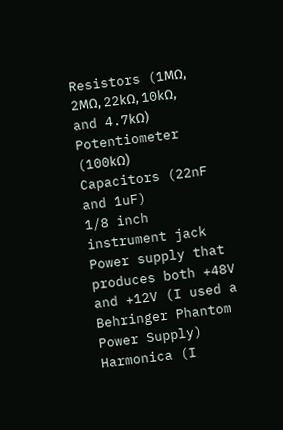Resistors (1MΩ, 2MΩ, 22kΩ, 10kΩ, and 4.7kΩ)
Potentiometer (100kΩ)
Capacitors (22nF and 1uF)
1/8 inch instrument jack
Power supply that produces both +48V and +12V (I used a Behringer Phantom Power Supply)
Harmonica (I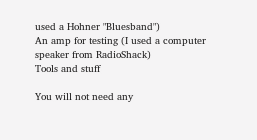used a Hohner "Bluesband")
An amp for testing (I used a computer speaker from RadioShack)
Tools and stuff

You will not need any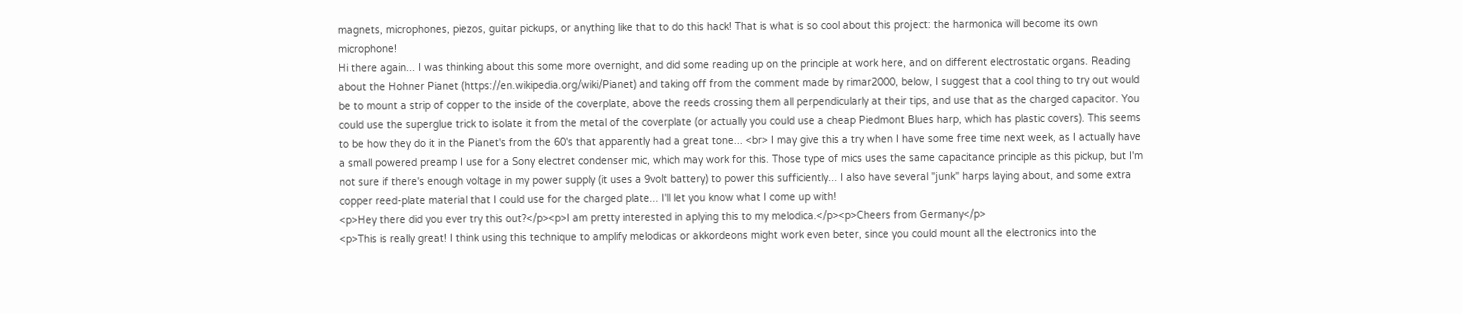magnets, microphones, piezos, guitar pickups, or anything like that to do this hack! That is what is so cool about this project: the harmonica will become its own microphone!
Hi there again... I was thinking about this some more overnight, and did some reading up on the principle at work here, and on different electrostatic organs. Reading about the Hohner Pianet (https://en.wikipedia.org/wiki/Pianet) and taking off from the comment made by rimar2000, below, I suggest that a cool thing to try out would be to mount a strip of copper to the inside of the coverplate, above the reeds crossing them all perpendicularly at their tips, and use that as the charged capacitor. You could use the superglue trick to isolate it from the metal of the coverplate (or actually you could use a cheap Piedmont Blues harp, which has plastic covers). This seems to be how they do it in the Pianet's from the 60's that apparently had a great tone... <br> I may give this a try when I have some free time next week, as I actually have a small powered preamp I use for a Sony electret condenser mic, which may work for this. Those type of mics uses the same capacitance principle as this pickup, but I'm not sure if there's enough voltage in my power supply (it uses a 9volt battery) to power this sufficiently... I also have several "junk" harps laying about, and some extra copper reed-plate material that I could use for the charged plate... I'll let you know what I come up with!
<p>Hey there did you ever try this out?</p><p>I am pretty interested in aplying this to my melodica.</p><p>Cheers from Germany</p>
<p>This is really great! I think using this technique to amplify melodicas or akkordeons might work even beter, since you could mount all the electronics into the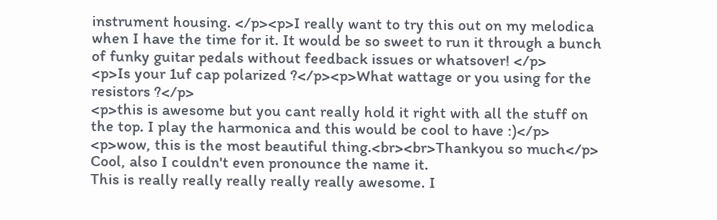instrument housing. </p><p>I really want to try this out on my melodica when I have the time for it. It would be so sweet to run it through a bunch of funky guitar pedals without feedback issues or whatsover! </p>
<p>Is your 1uf cap polarized ?</p><p>What wattage or you using for the resistors ?</p>
<p>this is awesome but you cant really hold it right with all the stuff on the top. I play the harmonica and this would be cool to have :)</p>
<p>wow, this is the most beautiful thing.<br><br>Thankyou so much</p>
Cool, also I couldn't even pronounce the name it.
This is really really really really really awesome. I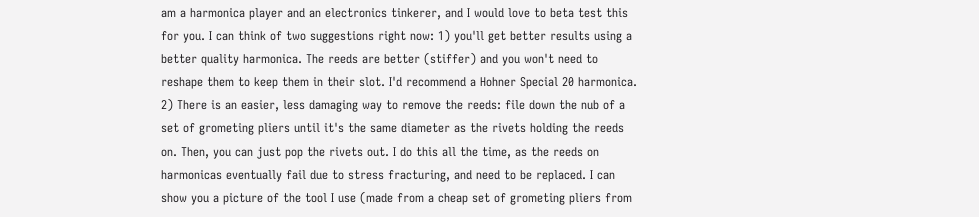am a harmonica player and an electronics tinkerer, and I would love to beta test this for you. I can think of two suggestions right now: 1) you'll get better results using a better quality harmonica. The reeds are better (stiffer) and you won't need to reshape them to keep them in their slot. I'd recommend a Hohner Special 20 harmonica. 2) There is an easier, less damaging way to remove the reeds: file down the nub of a set of grometing pliers until it's the same diameter as the rivets holding the reeds on. Then, you can just pop the rivets out. I do this all the time, as the reeds on harmonicas eventually fail due to stress fracturing, and need to be replaced. I can show you a picture of the tool I use (made from a cheap set of grometing pliers from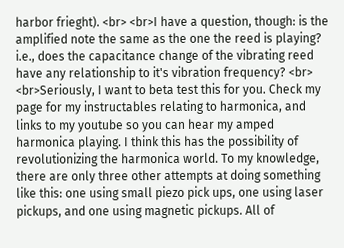harbor frieght). <br> <br>I have a question, though: is the amplified note the same as the one the reed is playing? i.e., does the capacitance change of the vibrating reed have any relationship to it's vibration frequency? <br> <br>Seriously, I want to beta test this for you. Check my page for my instructables relating to harmonica, and links to my youtube so you can hear my amped harmonica playing. I think this has the possibility of revolutionizing the harmonica world. To my knowledge, there are only three other attempts at doing something like this: one using small piezo pick ups, one using laser pickups, and one using magnetic pickups. All of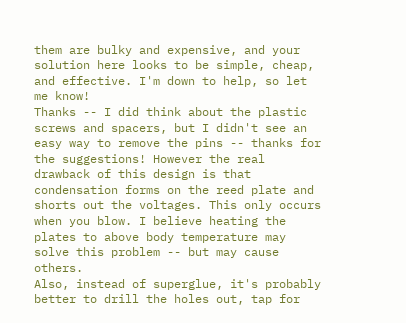them are bulky and expensive, and your solution here looks to be simple, cheap, and effective. I'm down to help, so let me know!
Thanks -- I did think about the plastic screws and spacers, but I didn't see an easy way to remove the pins -- thanks for the suggestions! However the real drawback of this design is that condensation forms on the reed plate and shorts out the voltages. This only occurs when you blow. I believe heating the plates to above body temperature may solve this problem -- but may cause others.
Also, instead of superglue, it's probably better to drill the holes out, tap for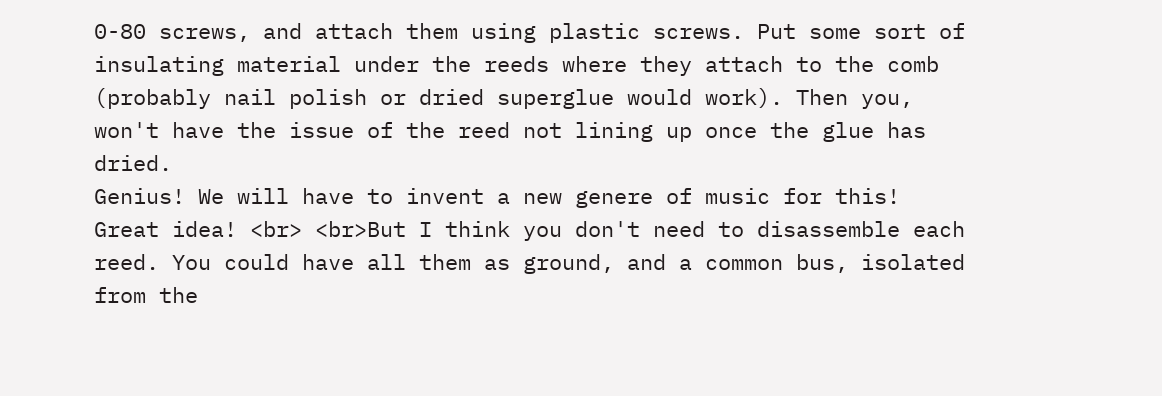0-80 screws, and attach them using plastic screws. Put some sort of insulating material under the reeds where they attach to the comb (probably nail polish or dried superglue would work). Then you, won't have the issue of the reed not lining up once the glue has dried.
Genius! We will have to invent a new genere of music for this!
Great idea! <br> <br>But I think you don't need to disassemble each reed. You could have all them as ground, and a common bus, isolated from the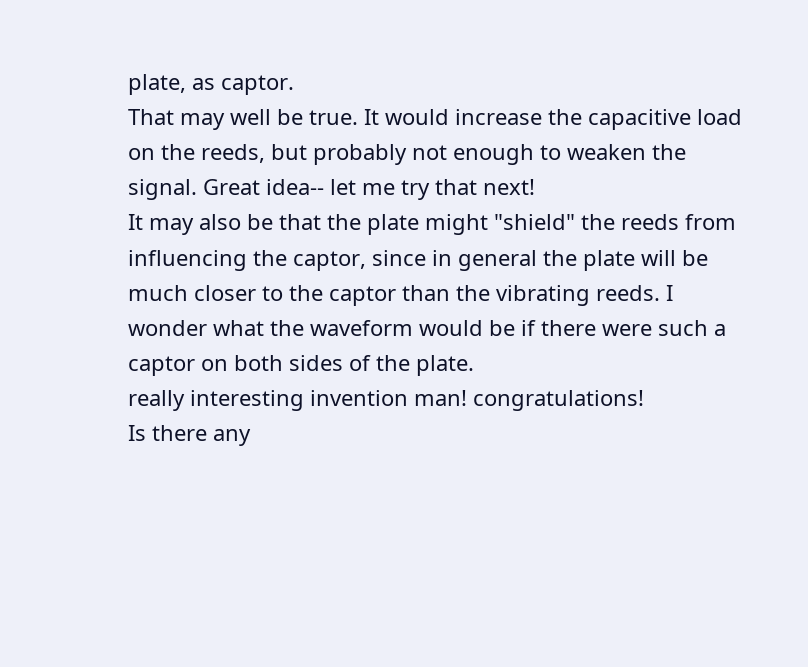plate, as captor.
That may well be true. It would increase the capacitive load on the reeds, but probably not enough to weaken the signal. Great idea-- let me try that next!
It may also be that the plate might "shield" the reeds from influencing the captor, since in general the plate will be much closer to the captor than the vibrating reeds. I wonder what the waveform would be if there were such a captor on both sides of the plate.
really interesting invention man! congratulations!
Is there any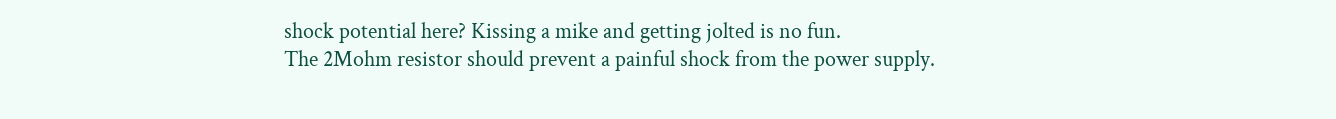shock potential here? Kissing a mike and getting jolted is no fun.
The 2Mohm resistor should prevent a painful shock from the power supply.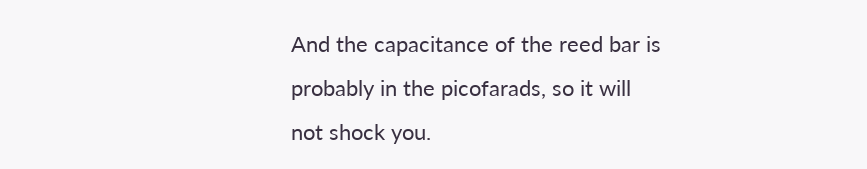And the capacitance of the reed bar is probably in the picofarads, so it will not shock you.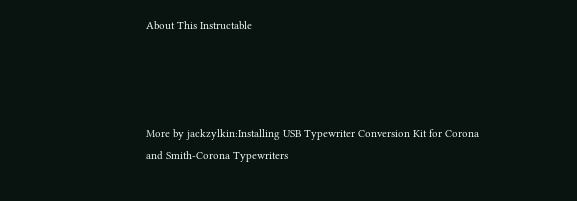About This Instructable




More by jackzylkin:Installing USB Typewriter Conversion Kit for Corona and Smith-Corona Typewriters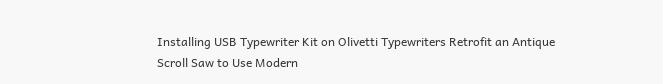Installing USB Typewriter Kit on Olivetti Typewriters Retrofit an Antique Scroll Saw to Use Modern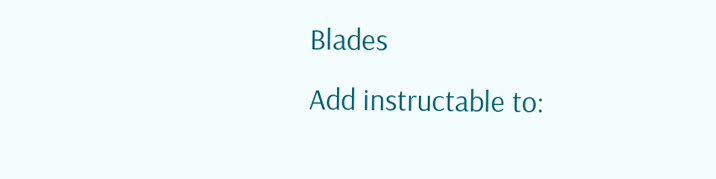Blades
Add instructable to: